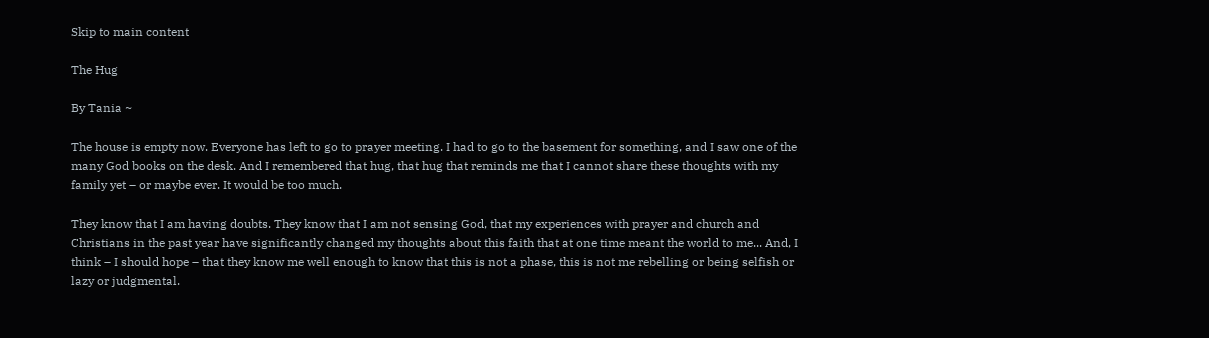Skip to main content

The Hug

By Tania ~

The house is empty now. Everyone has left to go to prayer meeting. I had to go to the basement for something, and I saw one of the many God books on the desk. And I remembered that hug, that hug that reminds me that I cannot share these thoughts with my family yet – or maybe ever. It would be too much.

They know that I am having doubts. They know that I am not sensing God, that my experiences with prayer and church and Christians in the past year have significantly changed my thoughts about this faith that at one time meant the world to me... And, I think – I should hope – that they know me well enough to know that this is not a phase, this is not me rebelling or being selfish or lazy or judgmental.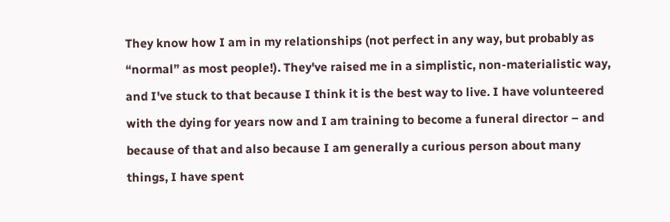They know how I am in my relationships (not perfect in any way, but probably as “normal” as most people!). They've raised me in a simplistic, non-materialistic way, and I've stuck to that because I think it is the best way to live. I have volunteered with the dying for years now and I am training to become a funeral director – and because of that and also because I am generally a curious person about many things, I have spent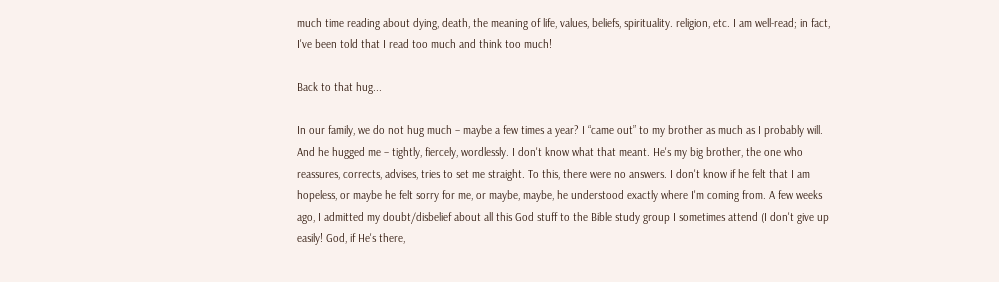much time reading about dying, death, the meaning of life, values, beliefs, spirituality. religion, etc. I am well-read; in fact, I've been told that I read too much and think too much!

Back to that hug...

In our family, we do not hug much – maybe a few times a year? I “came out” to my brother as much as I probably will. And he hugged me – tightly, fiercely, wordlessly. I don't know what that meant. He's my big brother, the one who reassures, corrects, advises, tries to set me straight. To this, there were no answers. I don't know if he felt that I am hopeless, or maybe he felt sorry for me, or maybe, maybe, he understood exactly where I'm coming from. A few weeks ago, I admitted my doubt/disbelief about all this God stuff to the Bible study group I sometimes attend (I don't give up easily! God, if He's there,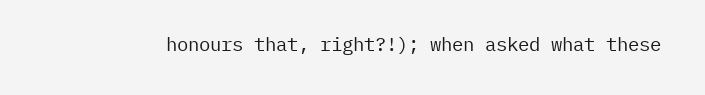honours that, right?!); when asked what these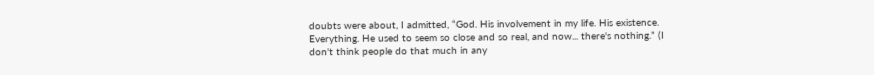doubts were about, I admitted, “God. His involvement in my life. His existence. Everything. He used to seem so close and so real, and now... there's nothing.” (I don't think people do that much in any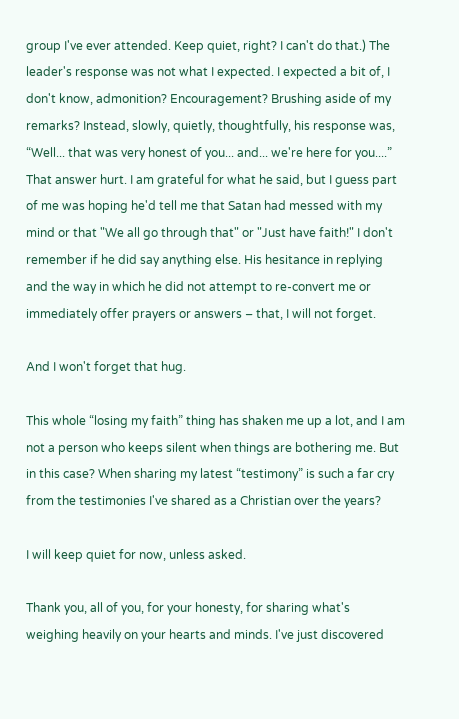group I've ever attended. Keep quiet, right? I can't do that.) The leader's response was not what I expected. I expected a bit of, I don't know, admonition? Encouragement? Brushing aside of my remarks? Instead, slowly, quietly, thoughtfully, his response was, “Well... that was very honest of you... and... we're here for you....” That answer hurt. I am grateful for what he said, but I guess part of me was hoping he'd tell me that Satan had messed with my mind or that "We all go through that" or "Just have faith!" I don't remember if he did say anything else. His hesitance in replying and the way in which he did not attempt to re-convert me or immediately offer prayers or answers – that, I will not forget.

And I won't forget that hug.

This whole “losing my faith” thing has shaken me up a lot, and I am not a person who keeps silent when things are bothering me. But in this case? When sharing my latest “testimony” is such a far cry from the testimonies I've shared as a Christian over the years?

I will keep quiet for now, unless asked.

Thank you, all of you, for your honesty, for sharing what's weighing heavily on your hearts and minds. I've just discovered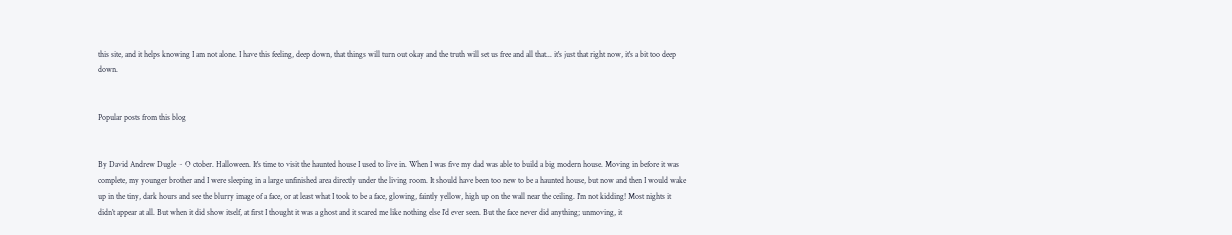this site, and it helps knowing I am not alone. I have this feeling, deep down, that things will turn out okay and the truth will set us free and all that... it's just that right now, it's a bit too deep down.


Popular posts from this blog


By David Andrew Dugle ~ O ctober. Halloween. It's time to visit the haunted house I used to live in. When I was five my dad was able to build a big modern house. Moving in before it was complete, my younger brother and I were sleeping in a large unfinished area directly under the living room. It should have been too new to be a haunted house, but now and then I would wake up in the tiny, dark hours and see the blurry image of a face, or at least what I took to be a face, glowing, faintly yellow, high up on the wall near the ceiling. I'm not kidding! Most nights it didn’t appear at all. But when it did show itself, at first I thought it was a ghost and it scared me like nothing else I’d ever seen. But the face never did anything; unmoving, it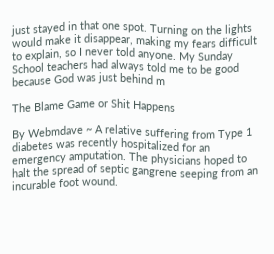just stayed in that one spot. Turning on the lights would make it disappear, making my fears difficult to explain, so I never told anyone. My Sunday School teachers had always told me to be good because God was just behind m

The Blame Game or Shit Happens

By Webmdave ~ A relative suffering from Type 1 diabetes was recently hospitalized for an emergency amputation. The physicians hoped to halt the spread of septic gangrene seeping from an incurable foot wound.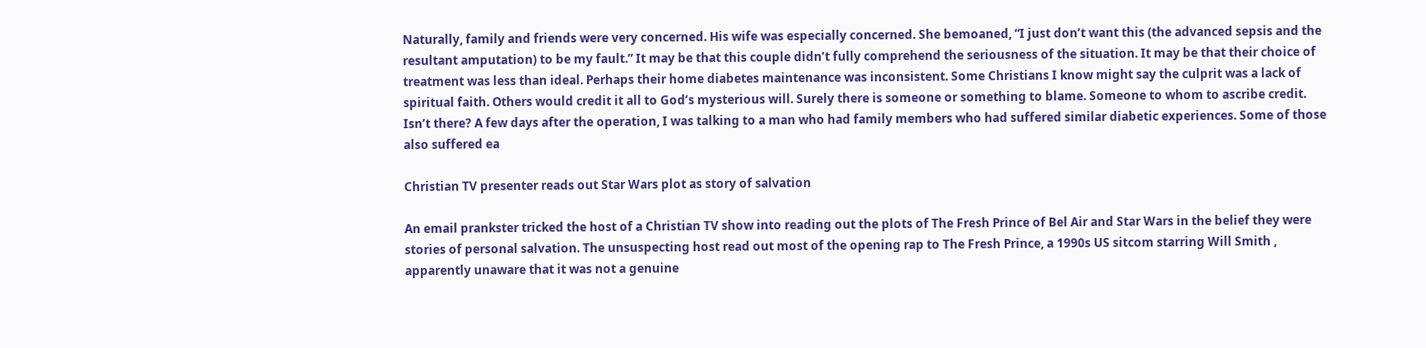Naturally, family and friends were very concerned. His wife was especially concerned. She bemoaned, “I just don’t want this (the advanced sepsis and the resultant amputation) to be my fault.” It may be that this couple didn’t fully comprehend the seriousness of the situation. It may be that their choice of treatment was less than ideal. Perhaps their home diabetes maintenance was inconsistent. Some Christians I know might say the culprit was a lack of spiritual faith. Others would credit it all to God’s mysterious will. Surely there is someone or something to blame. Someone to whom to ascribe credit. Isn’t there? A few days after the operation, I was talking to a man who had family members who had suffered similar diabetic experiences. Some of those also suffered ea

Christian TV presenter reads out Star Wars plot as story of salvation

An email prankster tricked the host of a Christian TV show into reading out the plots of The Fresh Prince of Bel Air and Star Wars in the belief they were stories of personal salvation. The unsuspecting host read out most of the opening rap to The Fresh Prince, a 1990s US sitcom starring Will Smith , apparently unaware that it was not a genuine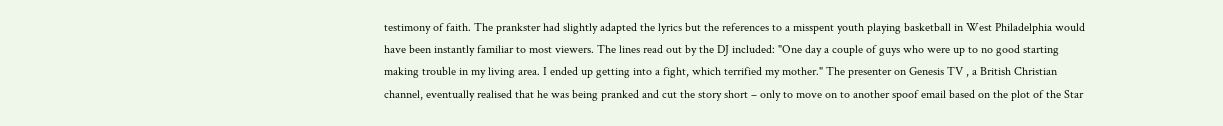testimony of faith. The prankster had slightly adapted the lyrics but the references to a misspent youth playing basketball in West Philadelphia would have been instantly familiar to most viewers. The lines read out by the DJ included: "One day a couple of guys who were up to no good starting making trouble in my living area. I ended up getting into a fight, which terrified my mother." The presenter on Genesis TV , a British Christian channel, eventually realised that he was being pranked and cut the story short – only to move on to another spoof email based on the plot of the Star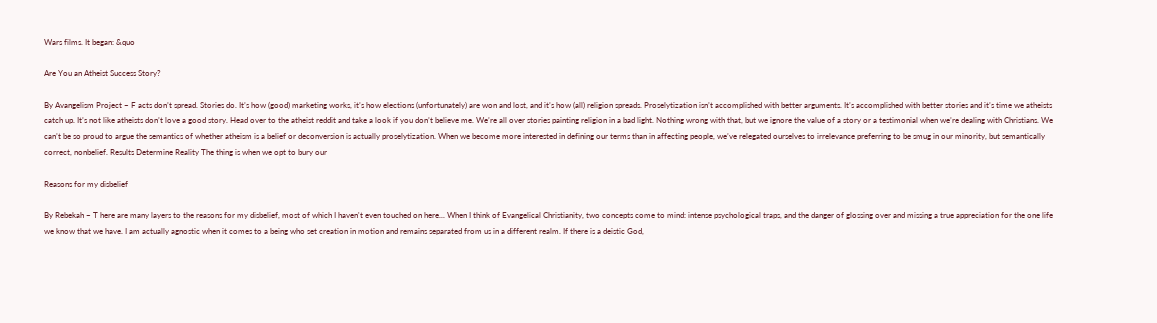Wars films. It began: &quo

Are You an Atheist Success Story?

By Avangelism Project ~ F acts don’t spread. Stories do. It’s how (good) marketing works, it’s how elections (unfortunately) are won and lost, and it’s how (all) religion spreads. Proselytization isn’t accomplished with better arguments. It’s accomplished with better stories and it’s time we atheists catch up. It’s not like atheists don’t love a good story. Head over to the atheist reddit and take a look if you don’t believe me. We’re all over stories painting religion in a bad light. Nothing wrong with that, but we ignore the value of a story or a testimonial when we’re dealing with Christians. We can’t be so proud to argue the semantics of whether atheism is a belief or deconversion is actually proselytization. When we become more interested in defining our terms than in affecting people, we’ve relegated ourselves to irrelevance preferring to be smug in our minority, but semantically correct, nonbelief. Results Determine Reality The thing is when we opt to bury our

Reasons for my disbelief

By Rebekah ~ T here are many layers to the reasons for my disbelief, most of which I haven't even touched on here... When I think of Evangelical Christianity, two concepts come to mind: intense psychological traps, and the danger of glossing over and missing a true appreciation for the one life we know that we have. I am actually agnostic when it comes to a being who set creation in motion and remains separated from us in a different realm. If there is a deistic God,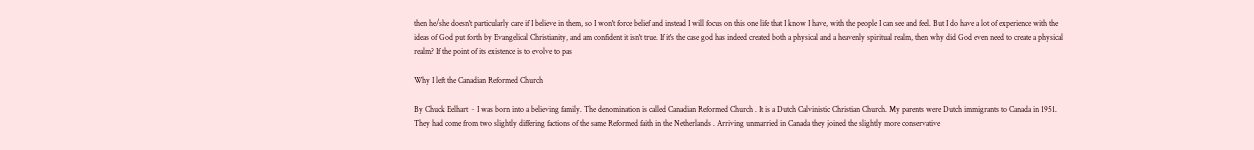then he/she doesn't particularly care if I believe in them, so I won't force belief and instead I will focus on this one life that I know I have, with the people I can see and feel. But I do have a lot of experience with the ideas of God put forth by Evangelical Christianity, and am confident it isn't true. If it's the case god has indeed created both a physical and a heavenly spiritual realm, then why did God even need to create a physical realm? If the point of its existence is to evolve to pas

Why I left the Canadian Reformed Church

By Chuck Eelhart ~ I was born into a believing family. The denomination is called Canadian Reformed Church . It is a Dutch Calvinistic Christian Church. My parents were Dutch immigrants to Canada in 1951. They had come from two slightly differing factions of the same Reformed faith in the Netherlands . Arriving unmarried in Canada they joined the slightly more conservative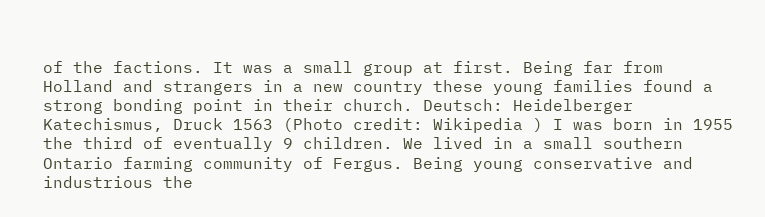of the factions. It was a small group at first. Being far from Holland and strangers in a new country these young families found a strong bonding point in their church. Deutsch: Heidelberger Katechismus, Druck 1563 (Photo credit: Wikipedia ) I was born in 1955 the third of eventually 9 children. We lived in a small southern Ontario farming community of Fergus. Being young conservative and industrious the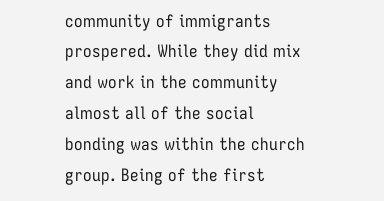community of immigrants prospered. While they did mix and work in the community almost all of the social bonding was within the church group. Being of the first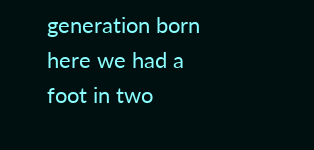generation born here we had a foot in two